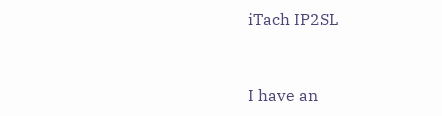iTach IP2SL


I have an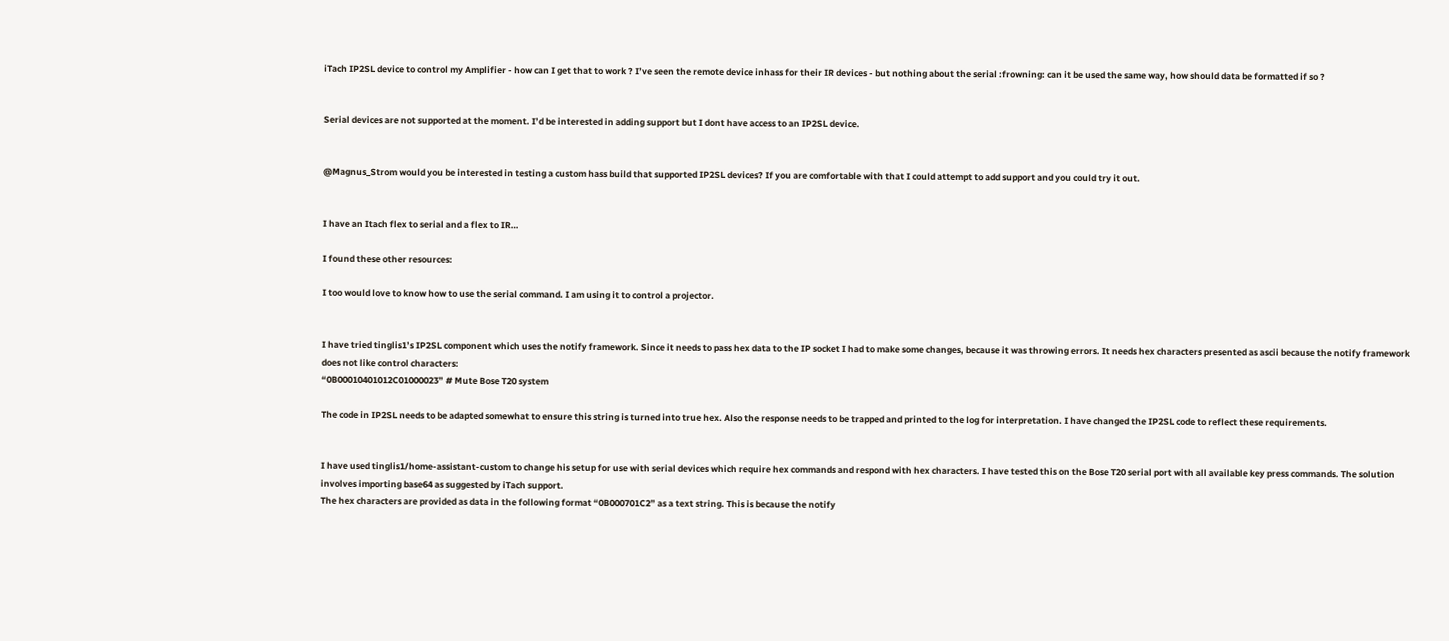iTach IP2SL device to control my Amplifier - how can I get that to work ? I’ve seen the remote device inhass for their IR devices - but nothing about the serial :frowning: can it be used the same way, how should data be formatted if so ?


Serial devices are not supported at the moment. I’d be interested in adding support but I dont have access to an IP2SL device.


@Magnus_Strom would you be interested in testing a custom hass build that supported IP2SL devices? If you are comfortable with that I could attempt to add support and you could try it out.


I have an Itach flex to serial and a flex to IR…

I found these other resources:

I too would love to know how to use the serial command. I am using it to control a projector.


I have tried tinglis1’s IP2SL component which uses the notify framework. Since it needs to pass hex data to the IP socket I had to make some changes, because it was throwing errors. It needs hex characters presented as ascii because the notify framework does not like control characters:
“0B00010401012C01000023” # Mute Bose T20 system

The code in IP2SL needs to be adapted somewhat to ensure this string is turned into true hex. Also the response needs to be trapped and printed to the log for interpretation. I have changed the IP2SL code to reflect these requirements.


I have used tinglis1/home-assistant-custom to change his setup for use with serial devices which require hex commands and respond with hex characters. I have tested this on the Bose T20 serial port with all available key press commands. The solution involves importing base64 as suggested by iTach support.
The hex characters are provided as data in the following format “0B000701C2” as a text string. This is because the notify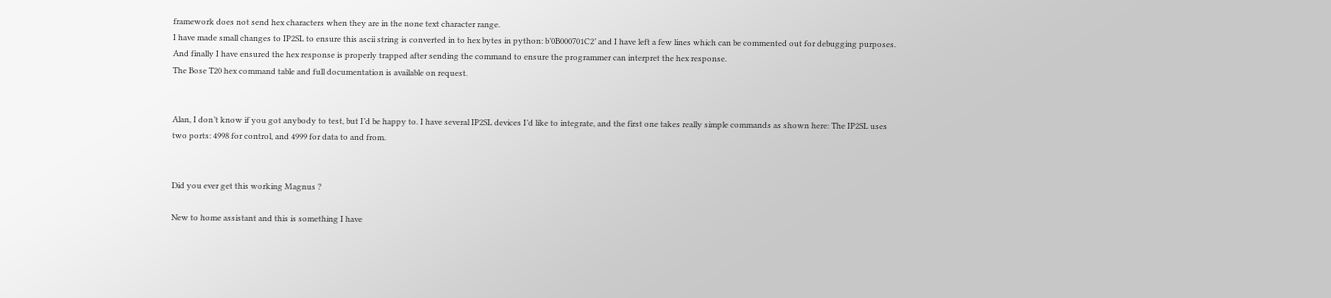framework does not send hex characters when they are in the none text character range.
I have made small changes to IP2SL to ensure this ascii string is converted in to hex bytes in python: b’0B000701C2’ and I have left a few lines which can be commented out for debugging purposes.
And finally I have ensured the hex response is properly trapped after sending the command to ensure the programmer can interpret the hex response.
The Bose T20 hex command table and full documentation is available on request.


Alan, I don’t know if you got anybody to test, but I’d be happy to. I have several IP2SL devices I’d like to integrate, and the first one takes really simple commands as shown here: The IP2SL uses two ports: 4998 for control, and 4999 for data to and from.


Did you ever get this working Magnus ?

New to home assistant and this is something I have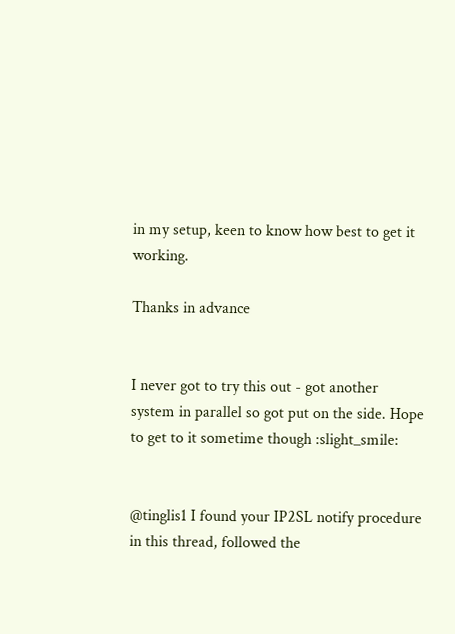in my setup, keen to know how best to get it working.

Thanks in advance


I never got to try this out - got another system in parallel so got put on the side. Hope to get to it sometime though :slight_smile:


@tinglis1 I found your IP2SL notify procedure in this thread, followed the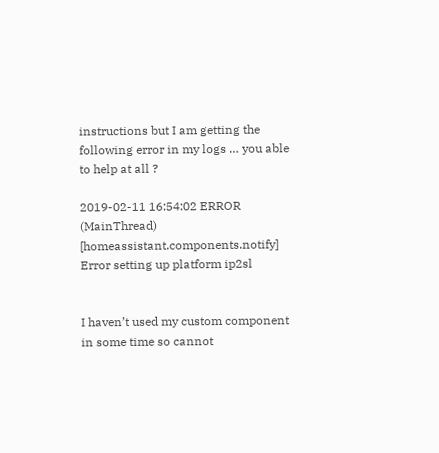instructions but I am getting the following error in my logs … you able to help at all ?

2019-02-11 16:54:02 ERROR (MainThread) [homeassistant.components.notify] Error setting up platform ip2sl


I haven’t used my custom component in some time so cannot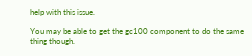help with this issue.

You may be able to get the gc100 component to do the same thing though.